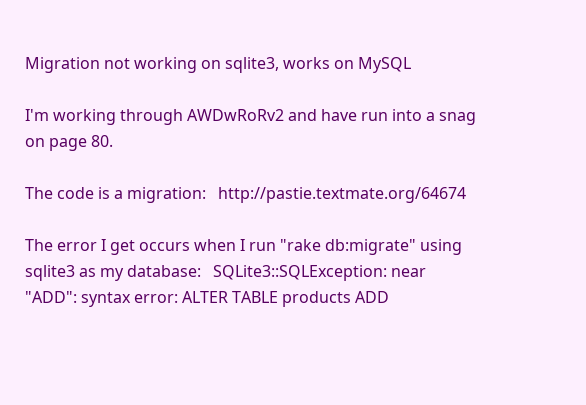Migration not working on sqlite3, works on MySQL

I'm working through AWDwRoRv2 and have run into a snag on page 80.

The code is a migration:   http://pastie.textmate.org/64674

The error I get occurs when I run "rake db:migrate" using sqlite3 as my database:   SQLite3::SQLException: near "ADD": syntax error: ALTER TABLE products ADD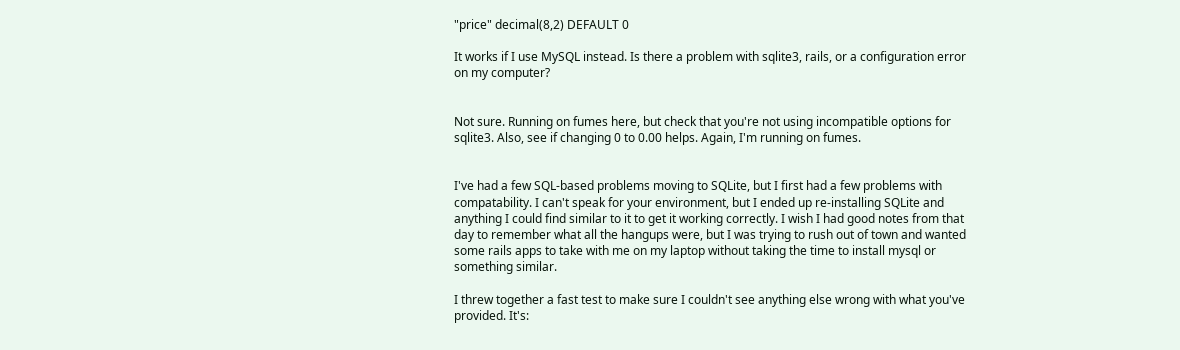"price" decimal(8,2) DEFAULT 0

It works if I use MySQL instead. Is there a problem with sqlite3, rails, or a configuration error on my computer?


Not sure. Running on fumes here, but check that you're not using incompatible options for sqlite3. Also, see if changing 0 to 0.00 helps. Again, I'm running on fumes.


I've had a few SQL-based problems moving to SQLite, but I first had a few problems with compatability. I can't speak for your environment, but I ended up re-installing SQLite and anything I could find similar to it to get it working correctly. I wish I had good notes from that day to remember what all the hangups were, but I was trying to rush out of town and wanted some rails apps to take with me on my laptop without taking the time to install mysql or something similar.

I threw together a fast test to make sure I couldn't see anything else wrong with what you've provided. It's: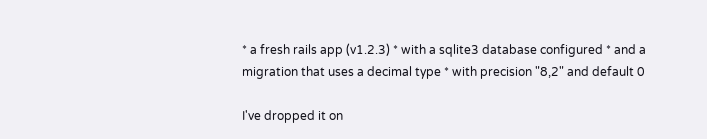* a fresh rails app (v1.2.3) * with a sqlite3 database configured * and a migration that uses a decimal type * with precision "8,2" and default 0

I've dropped it on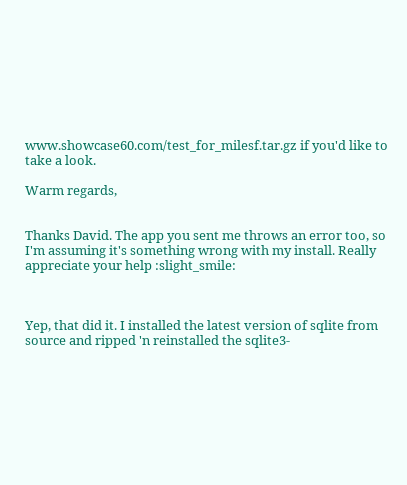www.showcase60.com/test_for_milesf.tar.gz if you'd like to take a look.

Warm regards,


Thanks David. The app you sent me throws an error too, so I'm assuming it's something wrong with my install. Really appreciate your help :slight_smile:



Yep, that did it. I installed the latest version of sqlite from source and ripped 'n reinstalled the sqlite3-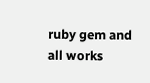ruby gem and all works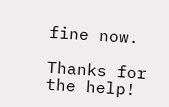fine now.

Thanks for the help!